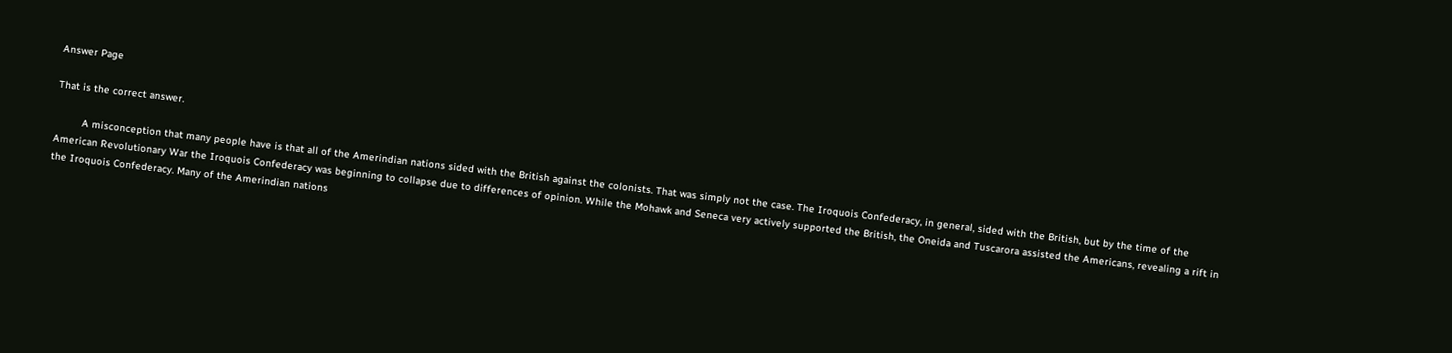Answer Page

That is the correct answer.

         A misconception that many people have is that all of the Amerindian nations sided with the British against the colonists. That was simply not the case. The Iroquois Confederacy, in general, sided with the British, but by the time of the American Revolutionary War the Iroquois Confederacy was beginning to collapse due to differences of opinion. While the Mohawk and Seneca very actively supported the British, the Oneida and Tuscarora assisted the Americans, revealing a rift in the Iroquois Confederacy. Many of the Amerindian nations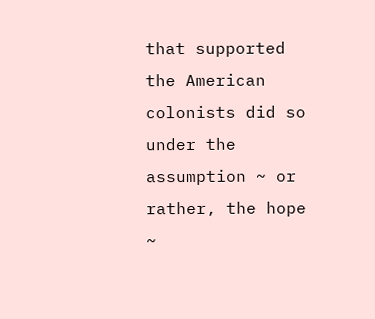that supported the American colonists did so under the assumption ~ or rather, the hope ~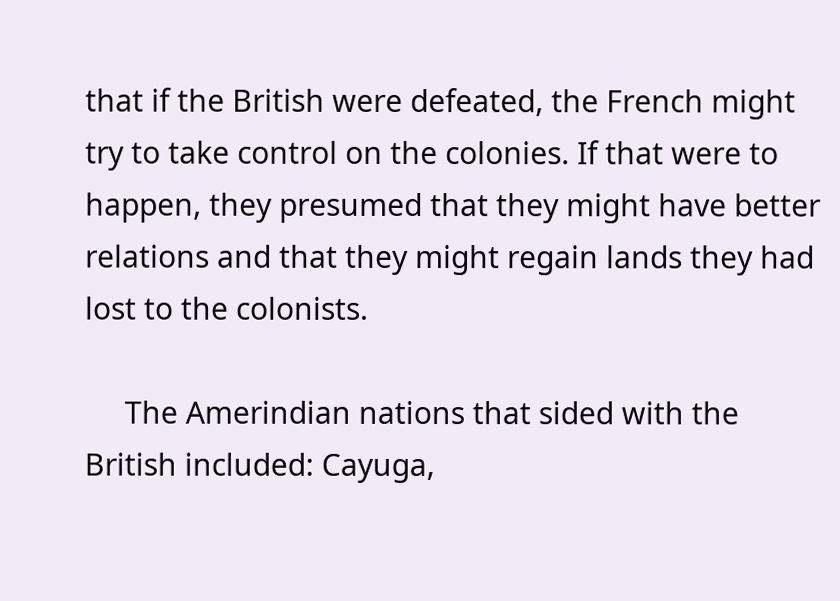that if the British were defeated, the French might try to take control on the colonies. If that were to happen, they presumed that they might have better relations and that they might regain lands they had lost to the colonists.

     The Amerindian nations that sided with the British included: Cayuga,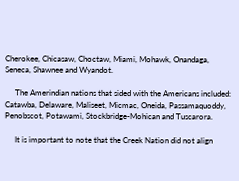Cherokee, Chicasaw, Choctaw, Miami, Mohawk, Onandaga, Seneca, Shawnee and Wyandot.

     The Amerindian nations that sided with the Americans included: Catawba, Delaware, Maliseet, Micmac, Oneida, Passamaquoddy, Penobscot, Potawami, Stockbridge-Mohican and Tuscarora.

     It is important to note that the Creek Nation did not align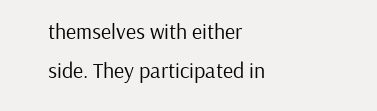themselves with either side. They participated in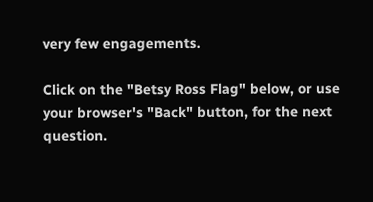very few engagements.

Click on the "Betsy Ross Flag" below, or use your browser's "Back" button, for the next question.